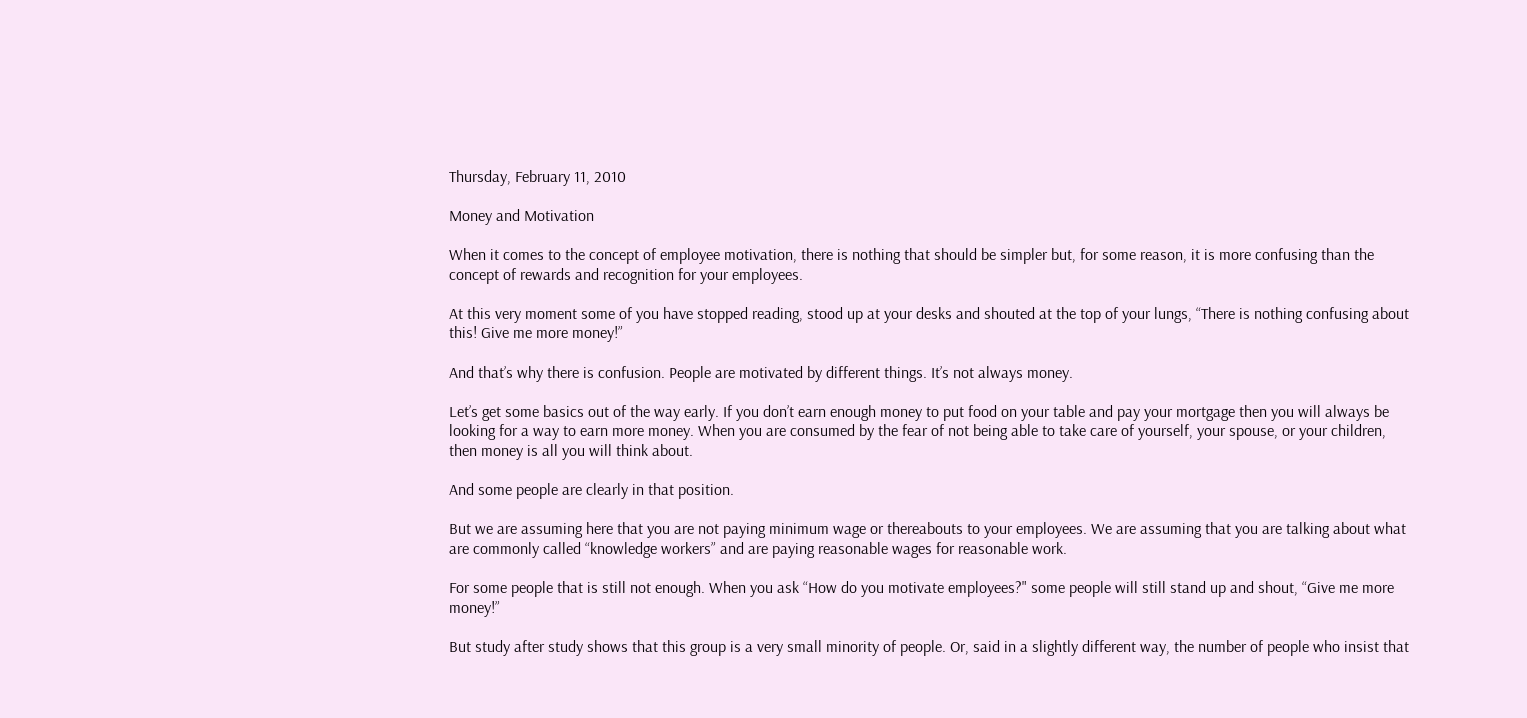Thursday, February 11, 2010

Money and Motivation

When it comes to the concept of employee motivation, there is nothing that should be simpler but, for some reason, it is more confusing than the concept of rewards and recognition for your employees.

At this very moment some of you have stopped reading, stood up at your desks and shouted at the top of your lungs, “There is nothing confusing about this! Give me more money!”

And that’s why there is confusion. People are motivated by different things. It’s not always money.

Let’s get some basics out of the way early. If you don’t earn enough money to put food on your table and pay your mortgage then you will always be looking for a way to earn more money. When you are consumed by the fear of not being able to take care of yourself, your spouse, or your children, then money is all you will think about.

And some people are clearly in that position.

But we are assuming here that you are not paying minimum wage or thereabouts to your employees. We are assuming that you are talking about what are commonly called “knowledge workers” and are paying reasonable wages for reasonable work.

For some people that is still not enough. When you ask “How do you motivate employees?" some people will still stand up and shout, “Give me more money!”

But study after study shows that this group is a very small minority of people. Or, said in a slightly different way, the number of people who insist that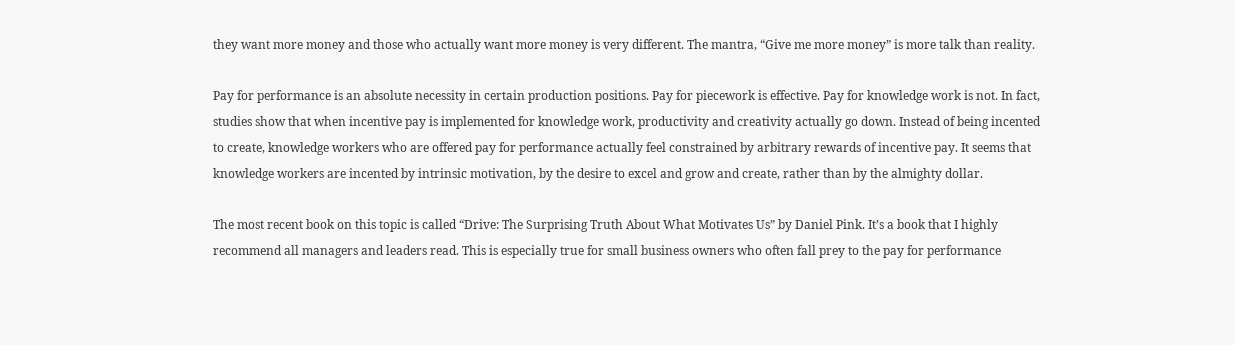they want more money and those who actually want more money is very different. The mantra, “Give me more money” is more talk than reality.

Pay for performance is an absolute necessity in certain production positions. Pay for piecework is effective. Pay for knowledge work is not. In fact, studies show that when incentive pay is implemented for knowledge work, productivity and creativity actually go down. Instead of being incented to create, knowledge workers who are offered pay for performance actually feel constrained by arbitrary rewards of incentive pay. It seems that knowledge workers are incented by intrinsic motivation, by the desire to excel and grow and create, rather than by the almighty dollar.

The most recent book on this topic is called “Drive: The Surprising Truth About What Motivates Us” by Daniel Pink. It’s a book that I highly recommend all managers and leaders read. This is especially true for small business owners who often fall prey to the pay for performance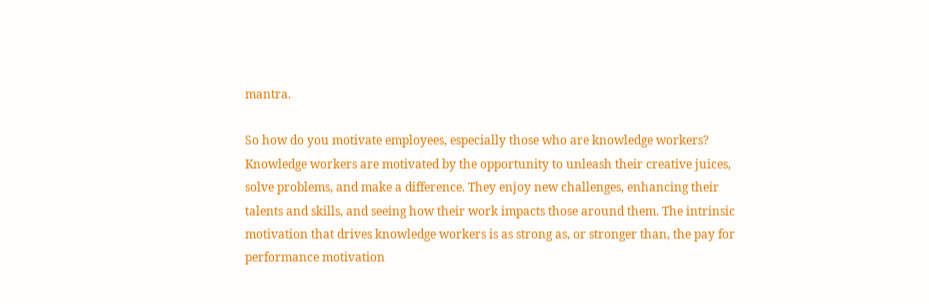mantra.

So how do you motivate employees, especially those who are knowledge workers? Knowledge workers are motivated by the opportunity to unleash their creative juices, solve problems, and make a difference. They enjoy new challenges, enhancing their talents and skills, and seeing how their work impacts those around them. The intrinsic motivation that drives knowledge workers is as strong as, or stronger than, the pay for performance motivation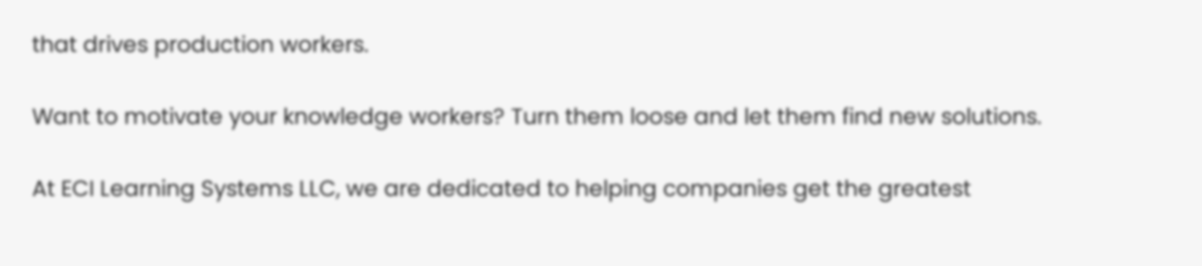that drives production workers.

Want to motivate your knowledge workers? Turn them loose and let them find new solutions.

At ECI Learning Systems LLC, we are dedicated to helping companies get the greatest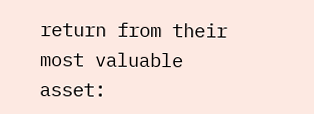return from their most valuable asset: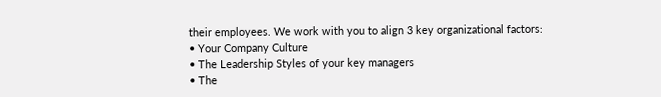their employees. We work with you to align 3 key organizational factors:
• Your Company Culture
• The Leadership Styles of your key managers
• The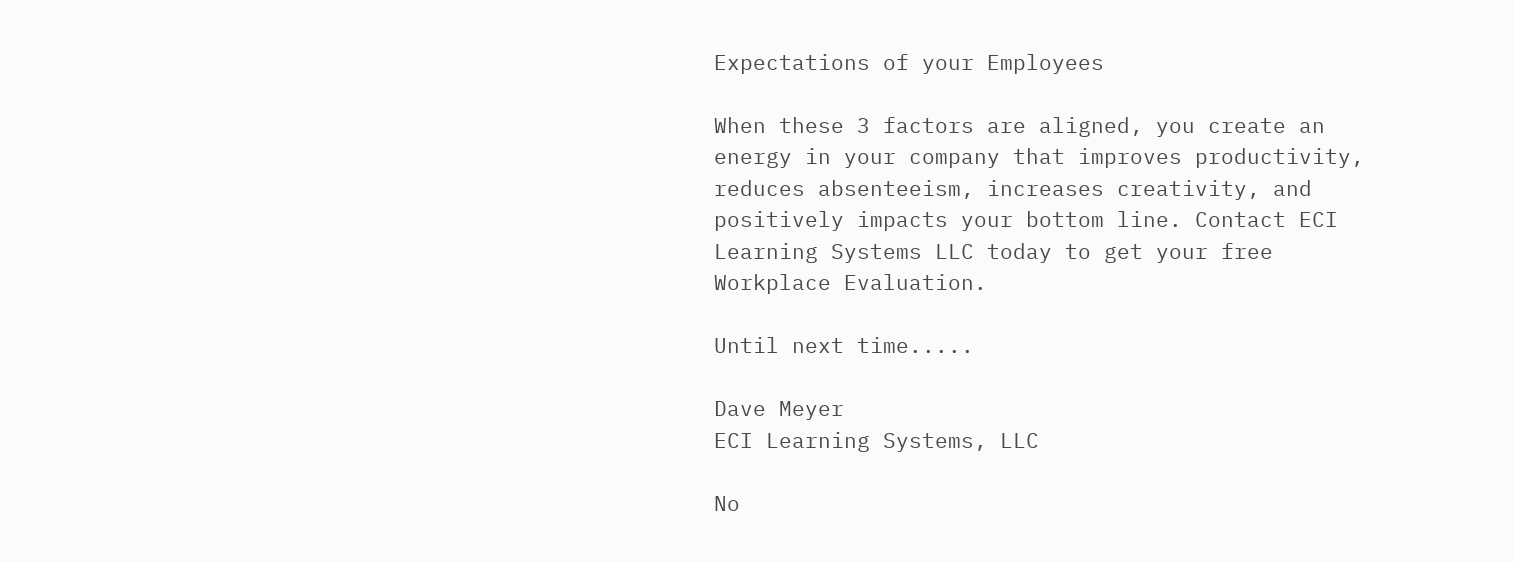Expectations of your Employees

When these 3 factors are aligned, you create an energy in your company that improves productivity, reduces absenteeism, increases creativity, and positively impacts your bottom line. Contact ECI Learning Systems LLC today to get your free Workplace Evaluation.

Until next time.....

Dave Meyer
ECI Learning Systems, LLC

No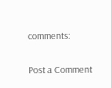comments:

Post a Comment